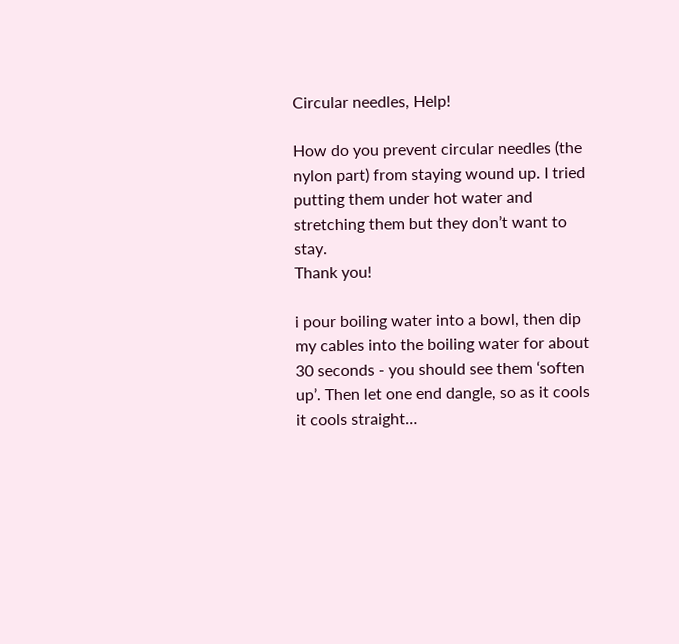Circular needles, Help!

How do you prevent circular needles (the nylon part) from staying wound up. I tried putting them under hot water and stretching them but they don’t want to stay.
Thank you!

i pour boiling water into a bowl, then dip my cables into the boiling water for about 30 seconds - you should see them ‘soften up’. Then let one end dangle, so as it cools it cools straight…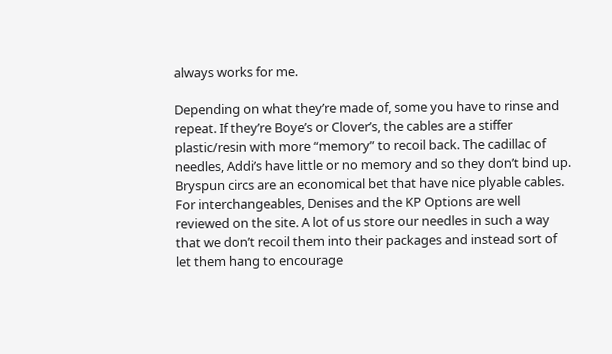always works for me.

Depending on what they’re made of, some you have to rinse and repeat. If they’re Boye’s or Clover’s, the cables are a stiffer plastic/resin with more “memory” to recoil back. The cadillac of needles, Addi’s have little or no memory and so they don’t bind up. Bryspun circs are an economical bet that have nice plyable cables. For interchangeables, Denises and the KP Options are well reviewed on the site. A lot of us store our needles in such a way that we don’t recoil them into their packages and instead sort of let them hang to encourage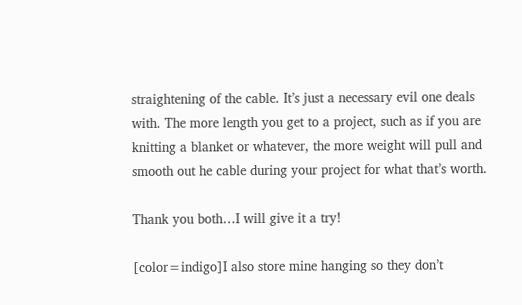straightening of the cable. It’s just a necessary evil one deals with. The more length you get to a project, such as if you are knitting a blanket or whatever, the more weight will pull and smooth out he cable during your project for what that’s worth.

Thank you both…I will give it a try!

[color=indigo]I also store mine hanging so they don’t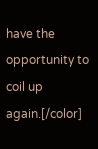have the opportunity to coil up again.[/color]